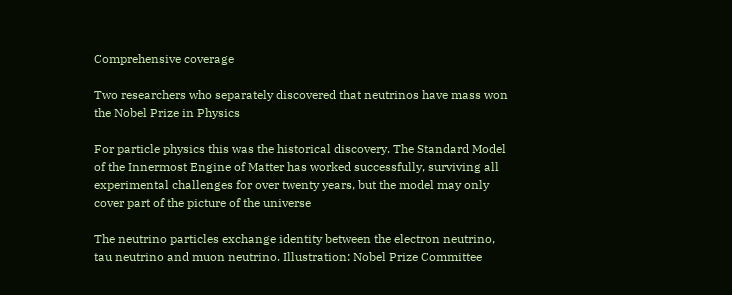Comprehensive coverage

Two researchers who separately discovered that neutrinos have mass won the Nobel Prize in Physics

For particle physics this was the historical discovery. The Standard Model of the Innermost Engine of Matter has worked successfully, surviving all experimental challenges for over twenty years, but the model may only cover part of the picture of the universe

The neutrino particles exchange identity between the electron neutrino, tau neutrino and muon neutrino. Illustration: Nobel Prize Committee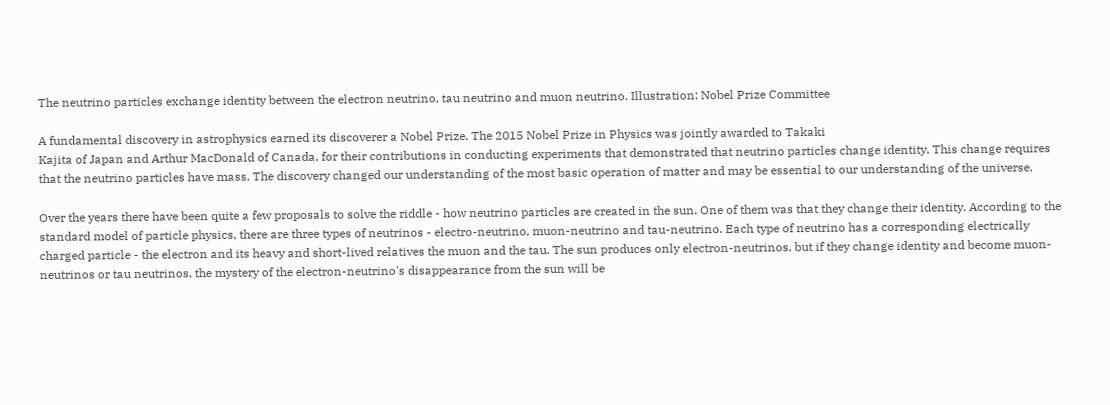The neutrino particles exchange identity between the electron neutrino, tau neutrino and muon neutrino. Illustration: Nobel Prize Committee

A fundamental discovery in astrophysics earned its discoverer a Nobel Prize. The 2015 Nobel Prize in Physics was jointly awarded to Takaki
Kajita of Japan and Arthur MacDonald of Canada, for their contributions in conducting experiments that demonstrated that neutrino particles change identity. This change requires that the neutrino particles have mass. The discovery changed our understanding of the most basic operation of matter and may be essential to our understanding of the universe.

Over the years there have been quite a few proposals to solve the riddle - how neutrino particles are created in the sun. One of them was that they change their identity. According to the standard model of particle physics, there are three types of neutrinos - electro-neutrino, muon-neutrino and tau-neutrino. Each type of neutrino has a corresponding electrically charged particle - the electron and its heavy and short-lived relatives the muon and the tau. The sun produces only electron-neutrinos, but if they change identity and become muon-neutrinos or tau neutrinos, the mystery of the electron-neutrino's disappearance from the sun will be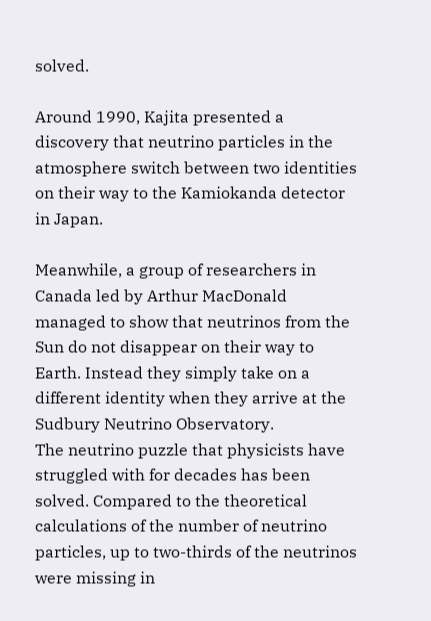solved.

Around 1990, Kajita presented a discovery that neutrino particles in the atmosphere switch between two identities on their way to the Kamiokanda detector in Japan.

Meanwhile, a group of researchers in Canada led by Arthur MacDonald managed to show that neutrinos from the Sun do not disappear on their way to Earth. Instead they simply take on a different identity when they arrive at the Sudbury Neutrino Observatory.
The neutrino puzzle that physicists have struggled with for decades has been solved. Compared to the theoretical calculations of the number of neutrino particles, up to two-thirds of the neutrinos were missing in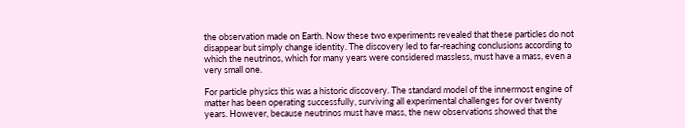the observation made on Earth. Now these two experiments revealed that these particles do not disappear but simply change identity. The discovery led to far-reaching conclusions according to which the neutrinos, which for many years were considered massless, must have a mass, even a very small one.

For particle physics this was a historic discovery. The standard model of the innermost engine of matter has been operating successfully, surviving all experimental challenges for over twenty years. However, because neutrinos must have mass, the new observations showed that the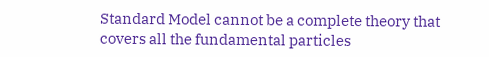Standard Model cannot be a complete theory that covers all the fundamental particles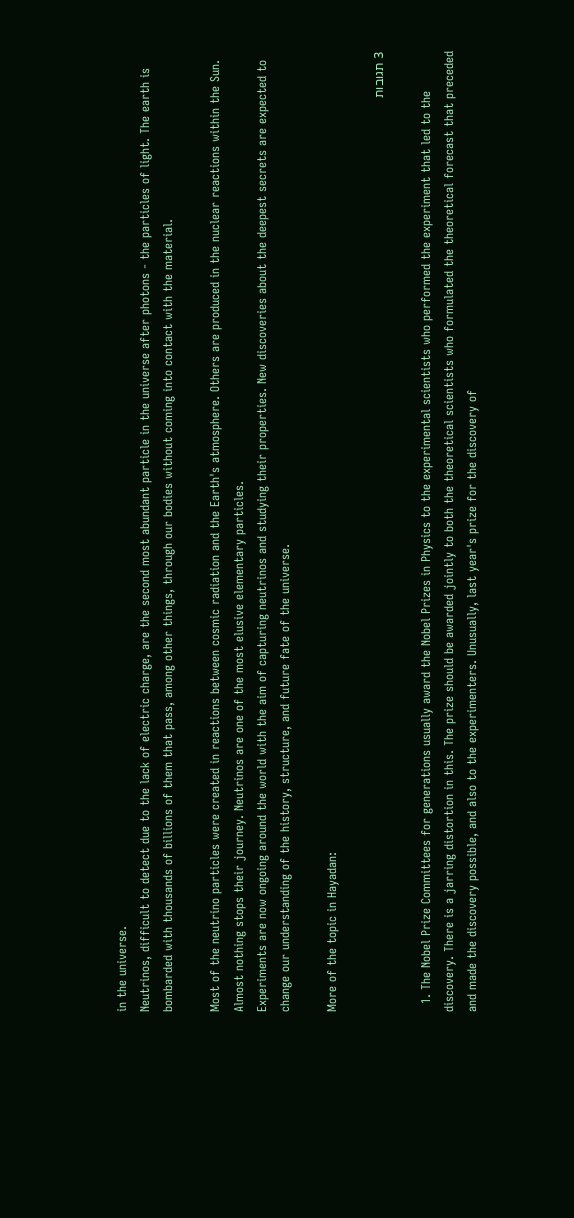in the universe.
Neutrinos, difficult to detect due to the lack of electric charge, are the second most abundant particle in the universe after photons - the particles of light. The earth is bombarded with thousands of billions of them that pass, among other things, through our bodies without coming into contact with the material.

Most of the neutrino particles were created in reactions between cosmic radiation and the Earth's atmosphere. Others are produced in the nuclear reactions within the Sun. Almost nothing stops their journey. Neutrinos are one of the most elusive elementary particles.
Experiments are now ongoing around the world with the aim of capturing neutrinos and studying their properties. New discoveries about the deepest secrets are expected to change our understanding of the history, structure, and future fate of the universe.

More of the topic in Hayadan:

3 תגובות

  1. The Nobel Prize Committees for generations usually award the Nobel Prizes in Physics to the experimental scientists who performed the experiment that led to the discovery. There is a jarring distortion in this. The prize should be awarded jointly to both the theoretical scientists who formulated the theoretical forecast that preceded and made the discovery possible, and also to the experimenters. Unusually, last year's prize for the discovery of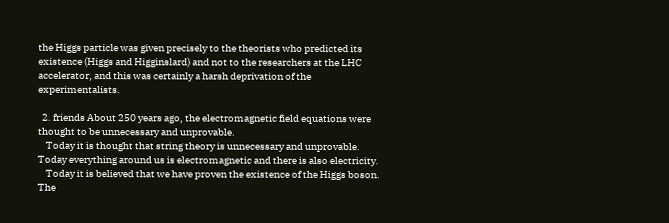the Higgs particle was given precisely to the theorists who predicted its existence (Higgs and Higginslard) and not to the researchers at the LHC accelerator, and this was certainly a harsh deprivation of the experimentalists.

  2. friends About 250 years ago, the electromagnetic field equations were thought to be unnecessary and unprovable.
    Today it is thought that string theory is unnecessary and unprovable. Today everything around us is electromagnetic and there is also electricity.
    Today it is believed that we have proven the existence of the Higgs boson. The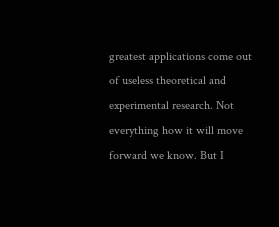greatest applications come out of useless theoretical and experimental research. Not everything how it will move forward we know. But I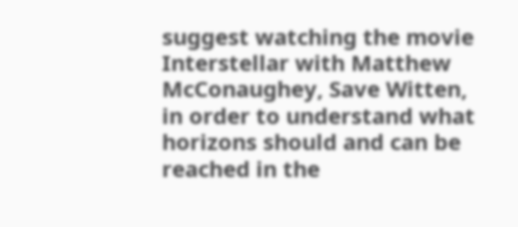suggest watching the movie Interstellar with Matthew McConaughey, Save Witten, in order to understand what horizons should and can be reached in the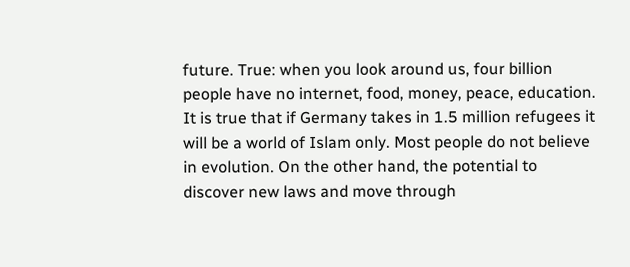future. True: when you look around us, four billion people have no internet, food, money, peace, education. It is true that if Germany takes in 1.5 million refugees it will be a world of Islam only. Most people do not believe in evolution. On the other hand, the potential to discover new laws and move through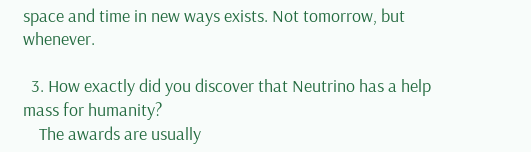space and time in new ways exists. Not tomorrow, but whenever.

  3. How exactly did you discover that Neutrino has a help mass for humanity?
    The awards are usually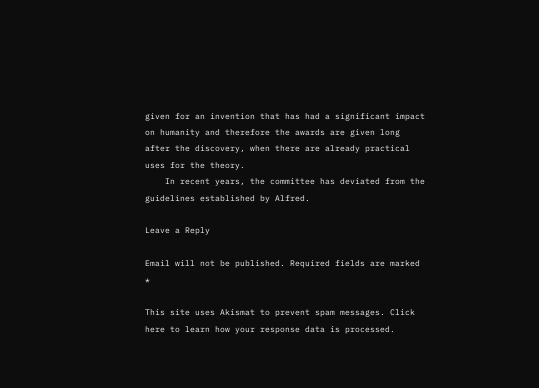given for an invention that has had a significant impact on humanity and therefore the awards are given long after the discovery, when there are already practical uses for the theory.
    In recent years, the committee has deviated from the guidelines established by Alfred.

Leave a Reply

Email will not be published. Required fields are marked *

This site uses Akismat to prevent spam messages. Click here to learn how your response data is processed.